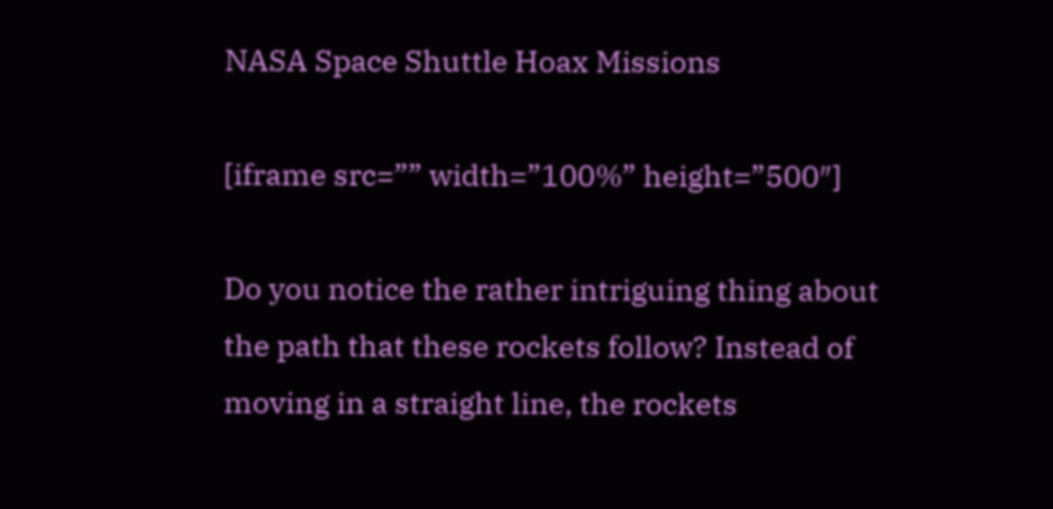NASA Space Shuttle Hoax Missions

[iframe src=”” width=”100%” height=”500″]

Do you notice the rather intriguing thing about the path that these rockets follow? Instead of moving in a straight line, the rockets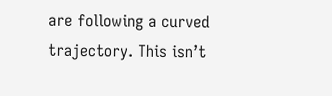are following a curved trajectory. This isn’t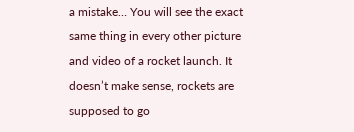a mistake… You will see the exact same thing in every other picture and video of a rocket launch. It doesn’t make sense, rockets are supposed to go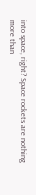into space, right? Space rockets are nothing more than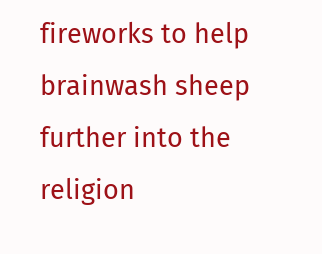fireworks to help brainwash sheep further into the religion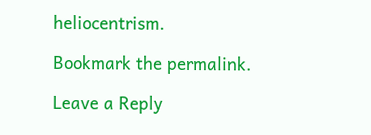heliocentrism.

Bookmark the permalink.

Leave a Reply